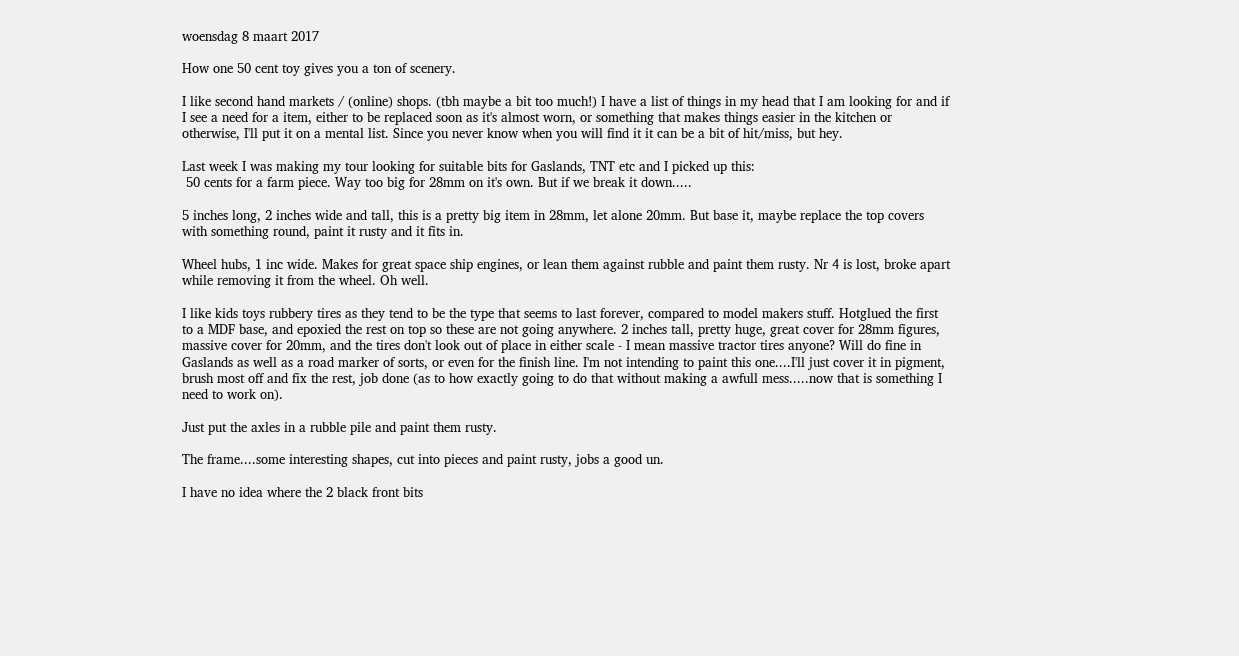woensdag 8 maart 2017

How one 50 cent toy gives you a ton of scenery.

I like second hand markets / (online) shops. (tbh maybe a bit too much!) I have a list of things in my head that I am looking for and if I see a need for a item, either to be replaced soon as it's almost worn, or something that makes things easier in the kitchen or otherwise, I'll put it on a mental list. Since you never know when you will find it it can be a bit of hit/miss, but hey.

Last week I was making my tour looking for suitable bits for Gaslands, TNT etc and I picked up this:
 50 cents for a farm piece. Way too big for 28mm on it's own. But if we break it down.....

5 inches long, 2 inches wide and tall, this is a pretty big item in 28mm, let alone 20mm. But base it, maybe replace the top covers with something round, paint it rusty and it fits in.

Wheel hubs, 1 inc wide. Makes for great space ship engines, or lean them against rubble and paint them rusty. Nr 4 is lost, broke apart while removing it from the wheel. Oh well.

I like kids toys rubbery tires as they tend to be the type that seems to last forever, compared to model makers stuff. Hotglued the first to a MDF base, and epoxied the rest on top so these are not going anywhere. 2 inches tall, pretty huge, great cover for 28mm figures, massive cover for 20mm, and the tires don't look out of place in either scale - I mean massive tractor tires anyone? Will do fine in Gaslands as well as a road marker of sorts, or even for the finish line. I'm not intending to paint this one....I'll just cover it in pigment, brush most off and fix the rest, job done (as to how exactly going to do that without making a awfull mess.....now that is something I need to work on).

Just put the axles in a rubble pile and paint them rusty.

The frame....some interesting shapes, cut into pieces and paint rusty, jobs a good un.

I have no idea where the 2 black front bits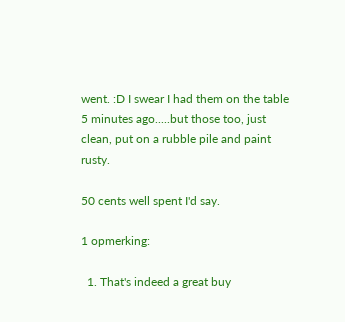went. :D I swear I had them on the table 5 minutes ago.....but those too, just clean, put on a rubble pile and paint rusty.

50 cents well spent I'd say.

1 opmerking:

  1. That's indeed a great buy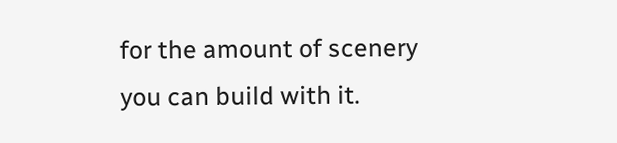for the amount of scenery you can build with it.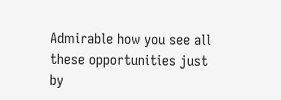Admirable how you see all these opportunities just by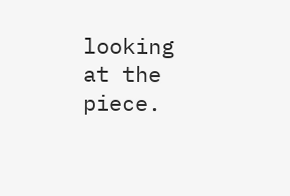looking at the piece.